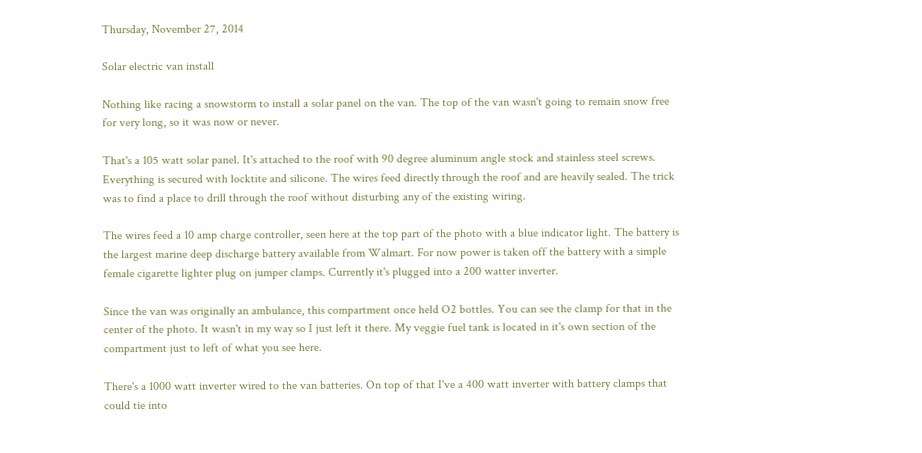Thursday, November 27, 2014

Solar electric van install

Nothing like racing a snowstorm to install a solar panel on the van. The top of the van wasn't going to remain snow free for very long, so it was now or never.

That's a 105 watt solar panel. It's attached to the roof with 90 degree aluminum angle stock and stainless steel screws. Everything is secured with locktite and silicone. The wires feed directly through the roof and are heavily sealed. The trick was to find a place to drill through the roof without disturbing any of the existing wiring.

The wires feed a 10 amp charge controller, seen here at the top part of the photo with a blue indicator light. The battery is the largest marine deep discharge battery available from Walmart. For now power is taken off the battery with a simple female cigarette lighter plug on jumper clamps. Currently it's plugged into a 200 watter inverter.

Since the van was originally an ambulance, this compartment once held O2 bottles. You can see the clamp for that in the center of the photo. It wasn't in my way so I just left it there. My veggie fuel tank is located in it's own section of the compartment just to left of what you see here.

There's a 1000 watt inverter wired to the van batteries. On top of that I've a 400 watt inverter with battery clamps that could tie into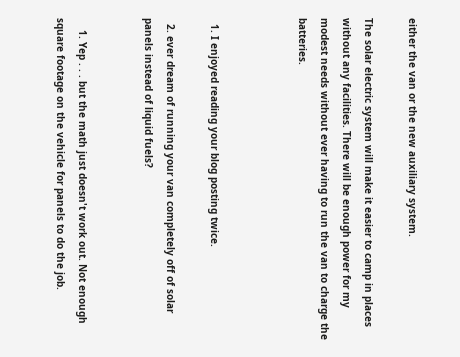either the van or the new auxiliary system.

The solar electric system will make it easier to camp in places without any facilities. There will be enough power for my modest needs without ever having to run the van to charge the batteries.



  1. I enjoyed reading your blog posting twice.

  2. ever dream of running your van completely off of solar panels instead of liquid fuels?


    1. Yep . . . but the math just doesn't work out. Not enough square footage on the vehicle for panels to do the job.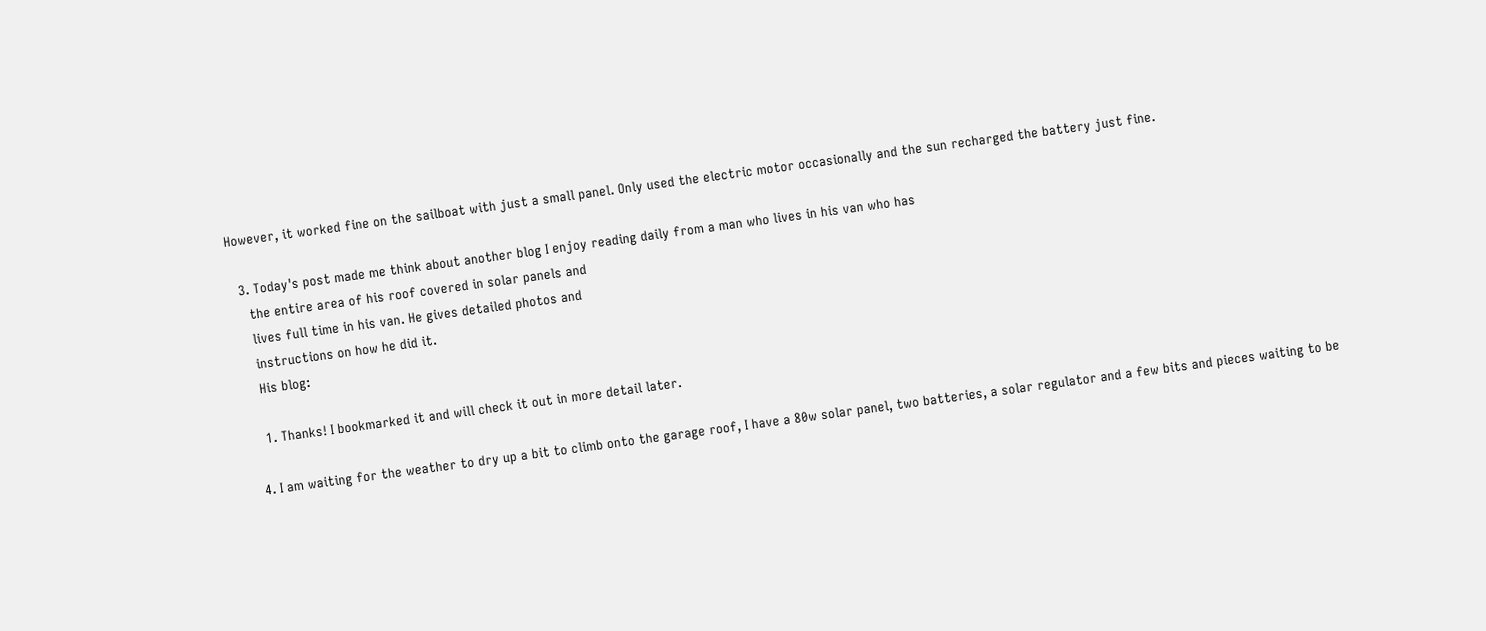However, it worked fine on the sailboat with just a small panel. Only used the electric motor occasionally and the sun recharged the battery just fine.

  3. Today's post made me think about another blog I enjoy reading daily from a man who lives in his van who has
    the entire area of his roof covered in solar panels and
    lives full time in his van. He gives detailed photos and
    instructions on how he did it.
    His blog:

    1. Thanks! I bookmarked it and will check it out in more detail later.

  4. I am waiting for the weather to dry up a bit to climb onto the garage roof, I have a 80w solar panel, two batteries, a solar regulator and a few bits and pieces waiting to be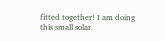fitted together! I am doing this small solar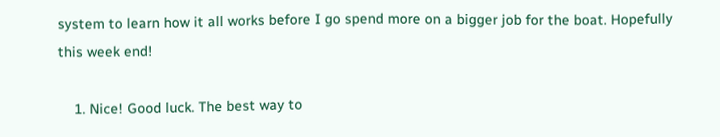system to learn how it all works before I go spend more on a bigger job for the boat. Hopefully this week end!

    1. Nice! Good luck. The best way to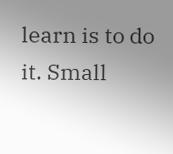learn is to do it. Small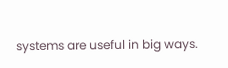systems are useful in big ways.